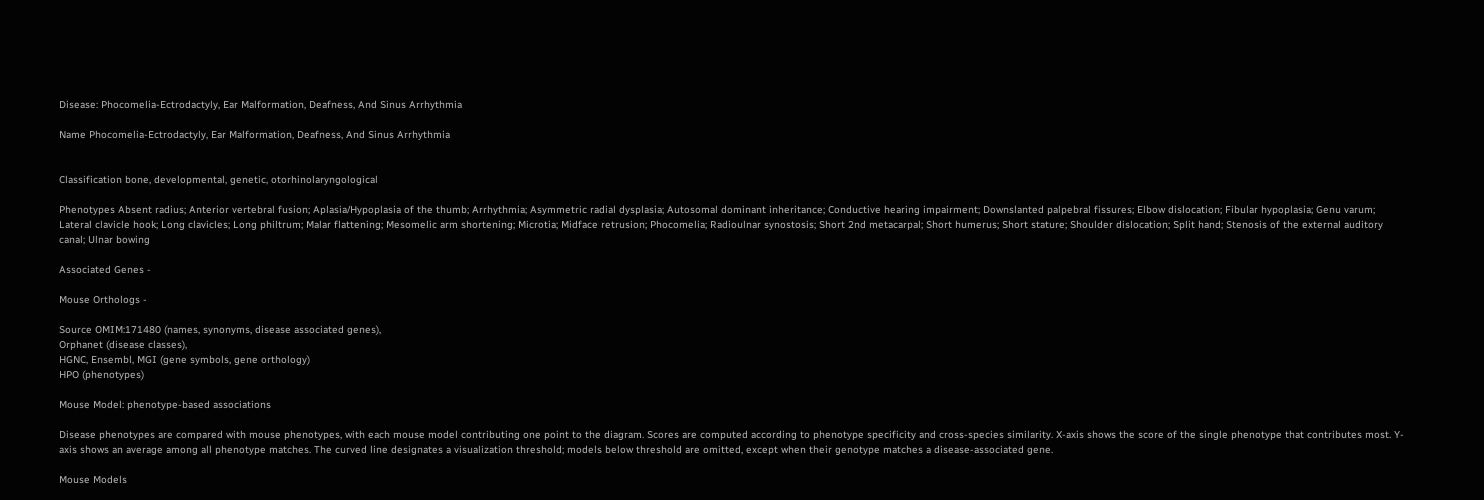Disease: Phocomelia-Ectrodactyly, Ear Malformation, Deafness, And Sinus Arrhythmia

Name Phocomelia-Ectrodactyly, Ear Malformation, Deafness, And Sinus Arrhythmia


Classification bone, developmental, genetic, otorhinolaryngological

Phenotypes Absent radius; Anterior vertebral fusion; Aplasia/Hypoplasia of the thumb; Arrhythmia; Asymmetric radial dysplasia; Autosomal dominant inheritance; Conductive hearing impairment; Downslanted palpebral fissures; Elbow dislocation; Fibular hypoplasia; Genu varum; Lateral clavicle hook; Long clavicles; Long philtrum; Malar flattening; Mesomelic arm shortening; Microtia; Midface retrusion; Phocomelia; Radioulnar synostosis; Short 2nd metacarpal; Short humerus; Short stature; Shoulder dislocation; Split hand; Stenosis of the external auditory canal; Ulnar bowing

Associated Genes -

Mouse Orthologs -

Source OMIM:171480 (names, synonyms, disease associated genes),
Orphanet (disease classes),
HGNC, Ensembl, MGI (gene symbols, gene orthology)
HPO (phenotypes)

Mouse Model: phenotype-based associations

Disease phenotypes are compared with mouse phenotypes, with each mouse model contributing one point to the diagram. Scores are computed according to phenotype specificity and cross-species similarity. X-axis shows the score of the single phenotype that contributes most. Y-axis shows an average among all phenotype matches. The curved line designates a visualization threshold; models below threshold are omitted, except when their genotype matches a disease-associated gene.

Mouse Models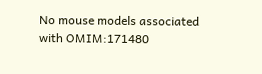No mouse models associated with OMIM:171480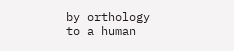by orthology to a human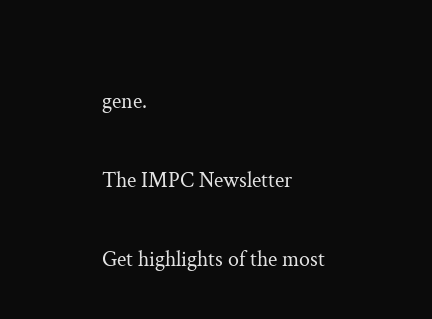gene.

The IMPC Newsletter

Get highlights of the most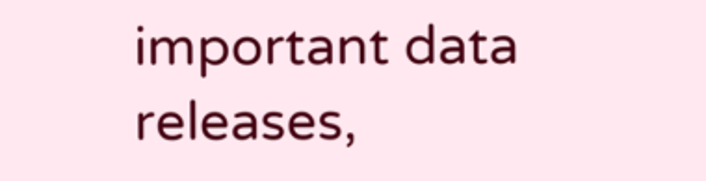important data releases,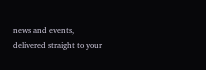news and events, delivered straight to your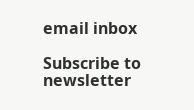email inbox

Subscribe to newsletter